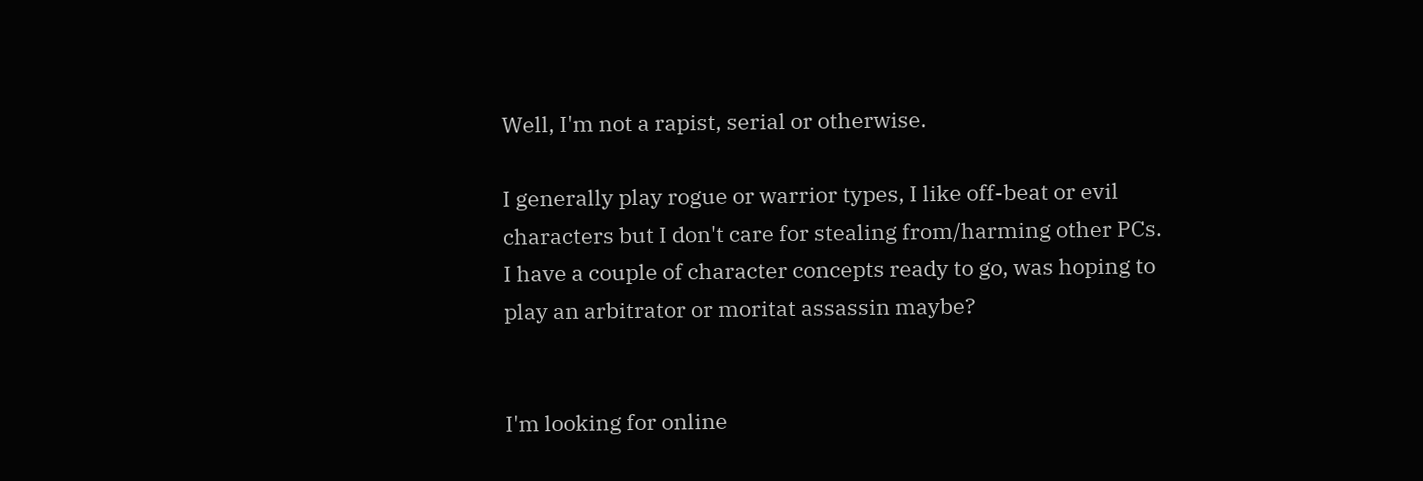Well, I'm not a rapist, serial or otherwise.

I generally play rogue or warrior types, I like off-beat or evil characters but I don't care for stealing from/harming other PCs. I have a couple of character concepts ready to go, was hoping to play an arbitrator or moritat assassin maybe?


I'm looking for online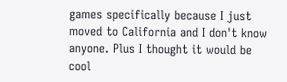games specifically because I just moved to California and I don't know anyone. Plus I thought it would be cool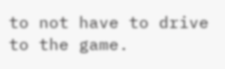to not have to drive to the game.